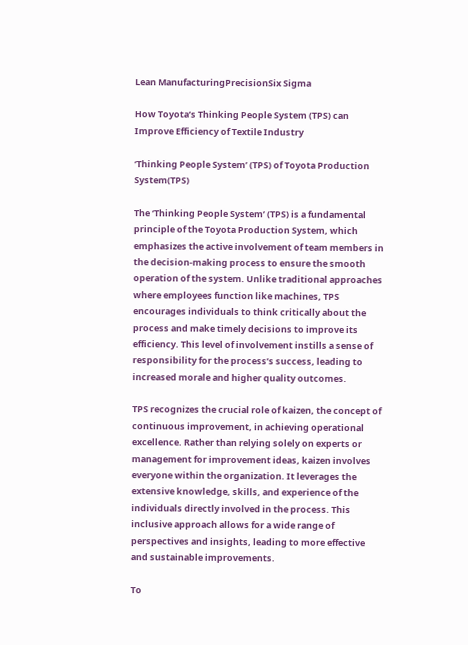Lean ManufacturingPrecisionSix Sigma

How Toyota’s Thinking People System (TPS) can Improve Efficiency of Textile Industry

‘Thinking People System’ (TPS) of Toyota Production System(TPS)

The ‘Thinking People System’ (TPS) is a fundamental principle of the Toyota Production System, which emphasizes the active involvement of team members in the decision-making process to ensure the smooth operation of the system. Unlike traditional approaches where employees function like machines, TPS encourages individuals to think critically about the process and make timely decisions to improve its efficiency. This level of involvement instills a sense of responsibility for the process’s success, leading to increased morale and higher quality outcomes.

TPS recognizes the crucial role of kaizen, the concept of continuous improvement, in achieving operational excellence. Rather than relying solely on experts or management for improvement ideas, kaizen involves everyone within the organization. It leverages the extensive knowledge, skills, and experience of the individuals directly involved in the process. This inclusive approach allows for a wide range of perspectives and insights, leading to more effective and sustainable improvements.

To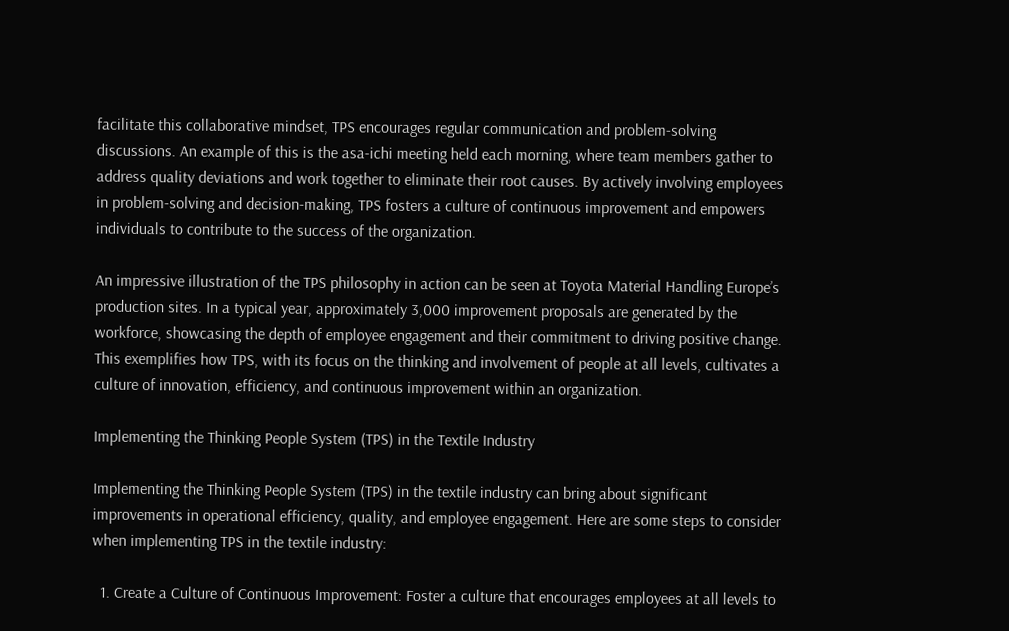facilitate this collaborative mindset, TPS encourages regular communication and problem-solving discussions. An example of this is the asa-ichi meeting held each morning, where team members gather to address quality deviations and work together to eliminate their root causes. By actively involving employees in problem-solving and decision-making, TPS fosters a culture of continuous improvement and empowers individuals to contribute to the success of the organization.

An impressive illustration of the TPS philosophy in action can be seen at Toyota Material Handling Europe’s production sites. In a typical year, approximately 3,000 improvement proposals are generated by the workforce, showcasing the depth of employee engagement and their commitment to driving positive change. This exemplifies how TPS, with its focus on the thinking and involvement of people at all levels, cultivates a culture of innovation, efficiency, and continuous improvement within an organization.

Implementing the Thinking People System (TPS) in the Textile Industry

Implementing the Thinking People System (TPS) in the textile industry can bring about significant improvements in operational efficiency, quality, and employee engagement. Here are some steps to consider when implementing TPS in the textile industry:

  1. Create a Culture of Continuous Improvement: Foster a culture that encourages employees at all levels to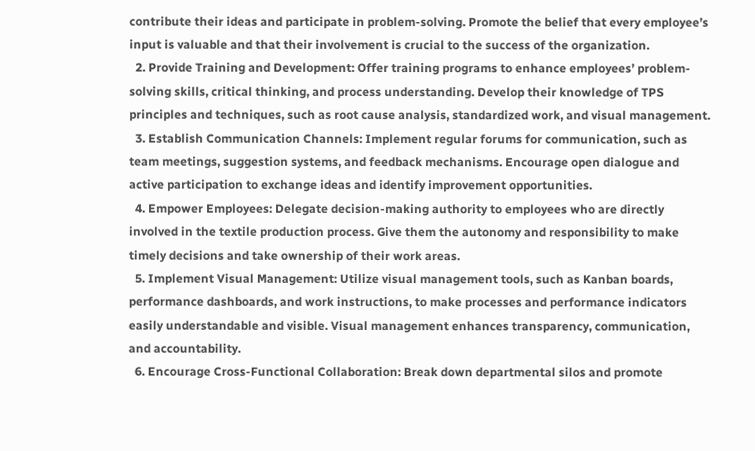contribute their ideas and participate in problem-solving. Promote the belief that every employee’s input is valuable and that their involvement is crucial to the success of the organization.
  2. Provide Training and Development: Offer training programs to enhance employees’ problem-solving skills, critical thinking, and process understanding. Develop their knowledge of TPS principles and techniques, such as root cause analysis, standardized work, and visual management.
  3. Establish Communication Channels: Implement regular forums for communication, such as team meetings, suggestion systems, and feedback mechanisms. Encourage open dialogue and active participation to exchange ideas and identify improvement opportunities.
  4. Empower Employees: Delegate decision-making authority to employees who are directly involved in the textile production process. Give them the autonomy and responsibility to make timely decisions and take ownership of their work areas.
  5. Implement Visual Management: Utilize visual management tools, such as Kanban boards, performance dashboards, and work instructions, to make processes and performance indicators easily understandable and visible. Visual management enhances transparency, communication, and accountability.
  6. Encourage Cross-Functional Collaboration: Break down departmental silos and promote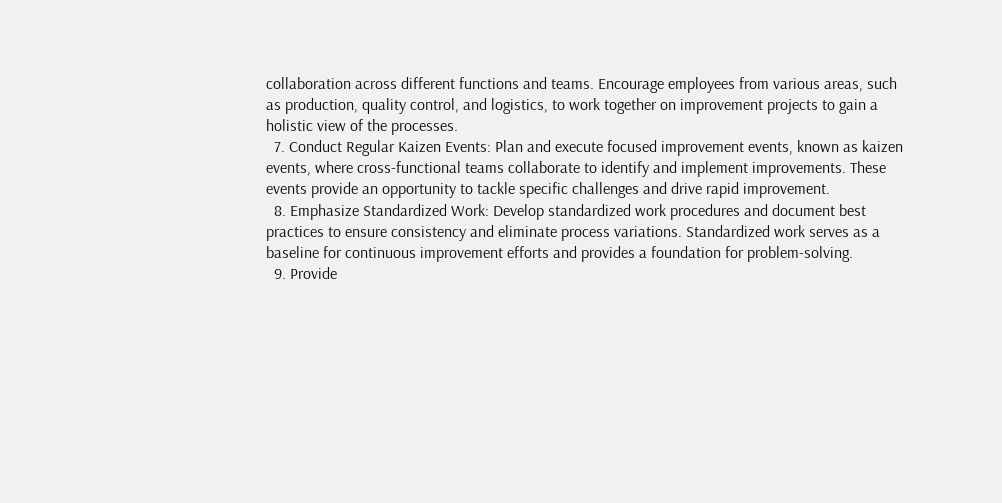collaboration across different functions and teams. Encourage employees from various areas, such as production, quality control, and logistics, to work together on improvement projects to gain a holistic view of the processes.
  7. Conduct Regular Kaizen Events: Plan and execute focused improvement events, known as kaizen events, where cross-functional teams collaborate to identify and implement improvements. These events provide an opportunity to tackle specific challenges and drive rapid improvement.
  8. Emphasize Standardized Work: Develop standardized work procedures and document best practices to ensure consistency and eliminate process variations. Standardized work serves as a baseline for continuous improvement efforts and provides a foundation for problem-solving.
  9. Provide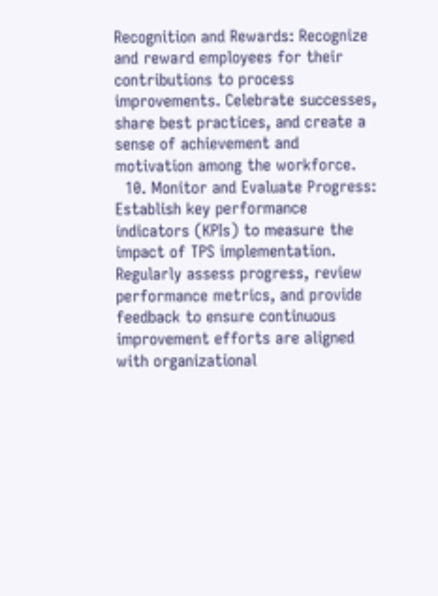Recognition and Rewards: Recognize and reward employees for their contributions to process improvements. Celebrate successes, share best practices, and create a sense of achievement and motivation among the workforce.
  10. Monitor and Evaluate Progress: Establish key performance indicators (KPIs) to measure the impact of TPS implementation. Regularly assess progress, review performance metrics, and provide feedback to ensure continuous improvement efforts are aligned with organizational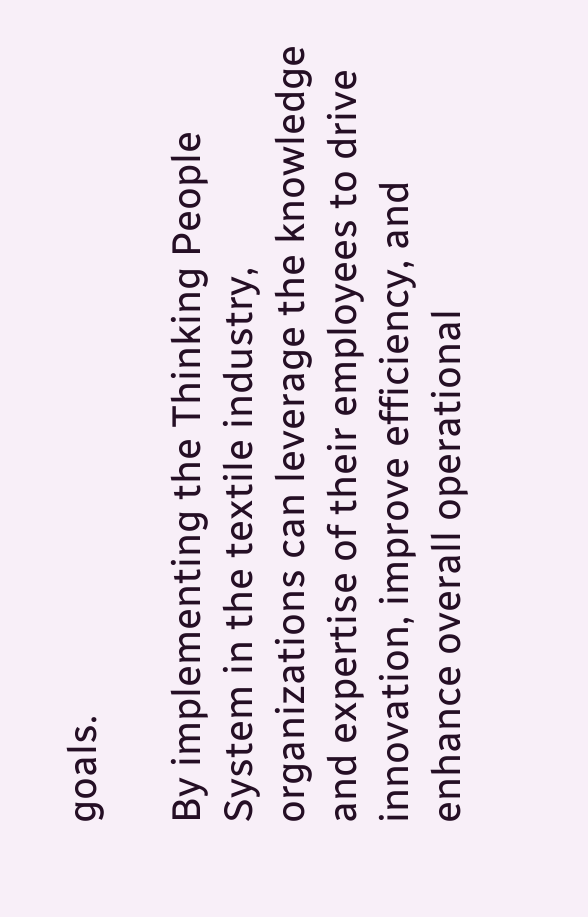goals.

By implementing the Thinking People System in the textile industry, organizations can leverage the knowledge and expertise of their employees to drive innovation, improve efficiency, and enhance overall operational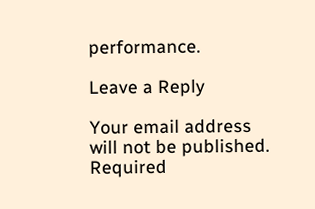performance.

Leave a Reply

Your email address will not be published. Required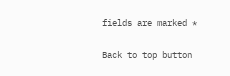fields are marked *

Back to top button